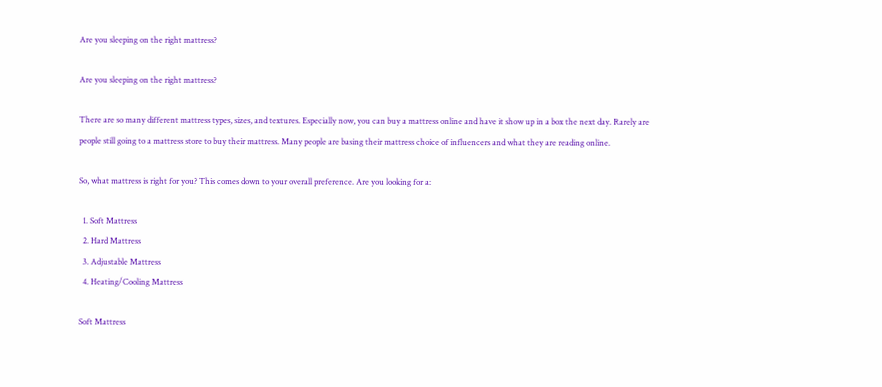Are you sleeping on the right mattress?

Are you sleeping on the right mattress?

There are so many different mattress types, sizes, and textures. Especially now, you can buy a mattress online and have it show up in a box the next day. Rarely are people still going to a mattress store to buy their mattress. Many people are basing their mattress choice of influencers and what they are reading online.

So, what mattress is right for you? This comes down to your overall preference. Are you looking for a:

  1. Soft Mattress
  2. Hard Mattress
  3. Adjustable Mattress
  4. Heating/Cooling Mattress

Soft Mattress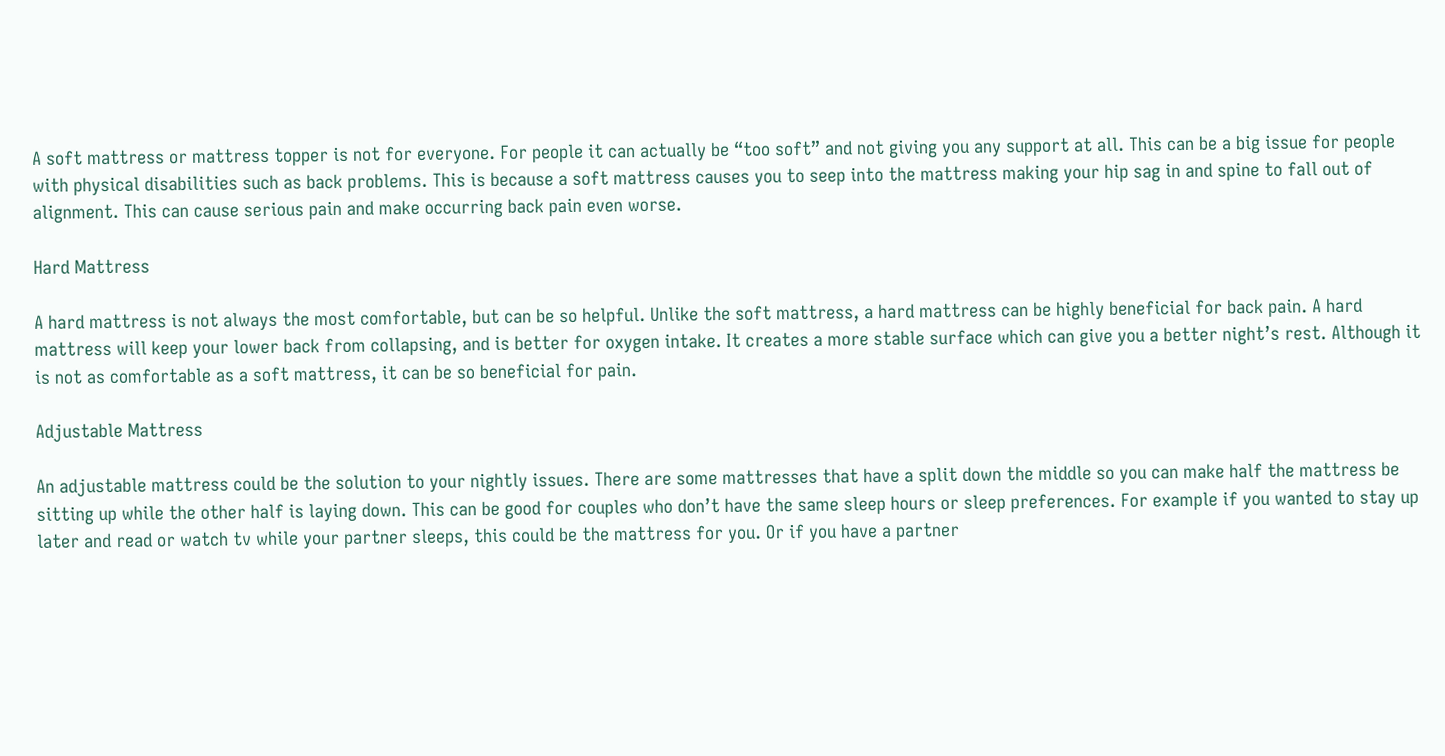A soft mattress or mattress topper is not for everyone. For people it can actually be “too soft” and not giving you any support at all. This can be a big issue for people with physical disabilities such as back problems. This is because a soft mattress causes you to seep into the mattress making your hip sag in and spine to fall out of alignment. This can cause serious pain and make occurring back pain even worse.

Hard Mattress

A hard mattress is not always the most comfortable, but can be so helpful. Unlike the soft mattress, a hard mattress can be highly beneficial for back pain. A hard mattress will keep your lower back from collapsing, and is better for oxygen intake. It creates a more stable surface which can give you a better night’s rest. Although it is not as comfortable as a soft mattress, it can be so beneficial for pain.

Adjustable Mattress

An adjustable mattress could be the solution to your nightly issues. There are some mattresses that have a split down the middle so you can make half the mattress be sitting up while the other half is laying down. This can be good for couples who don’t have the same sleep hours or sleep preferences. For example if you wanted to stay up later and read or watch tv while your partner sleeps, this could be the mattress for you. Or if you have a partner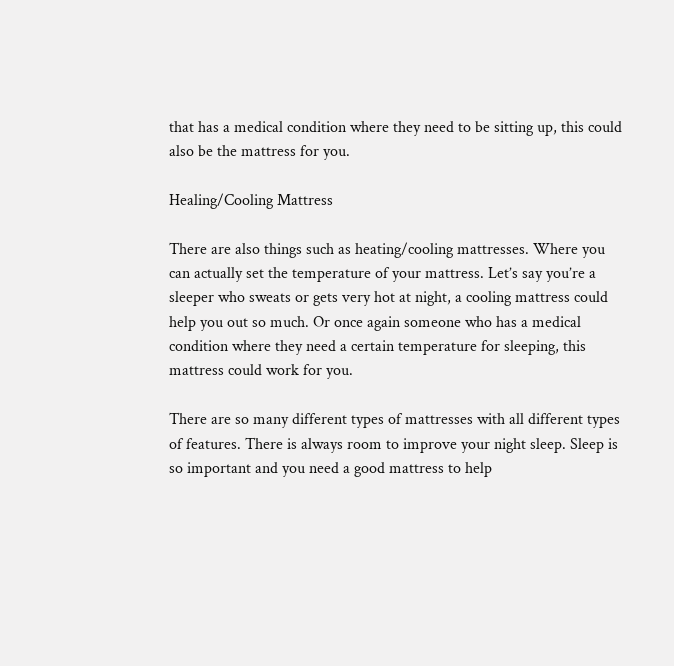that has a medical condition where they need to be sitting up, this could also be the mattress for you.

Healing/Cooling Mattress

There are also things such as heating/cooling mattresses. Where you can actually set the temperature of your mattress. Let’s say you’re a sleeper who sweats or gets very hot at night, a cooling mattress could help you out so much. Or once again someone who has a medical condition where they need a certain temperature for sleeping, this mattress could work for you.

There are so many different types of mattresses with all different types of features. There is always room to improve your night sleep. Sleep is so important and you need a good mattress to help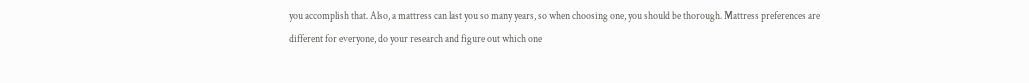you accomplish that. Also, a mattress can last you so many years, so when choosing one, you should be thorough. Mattress preferences are different for everyone, do your research and figure out which one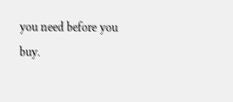you need before you buy.